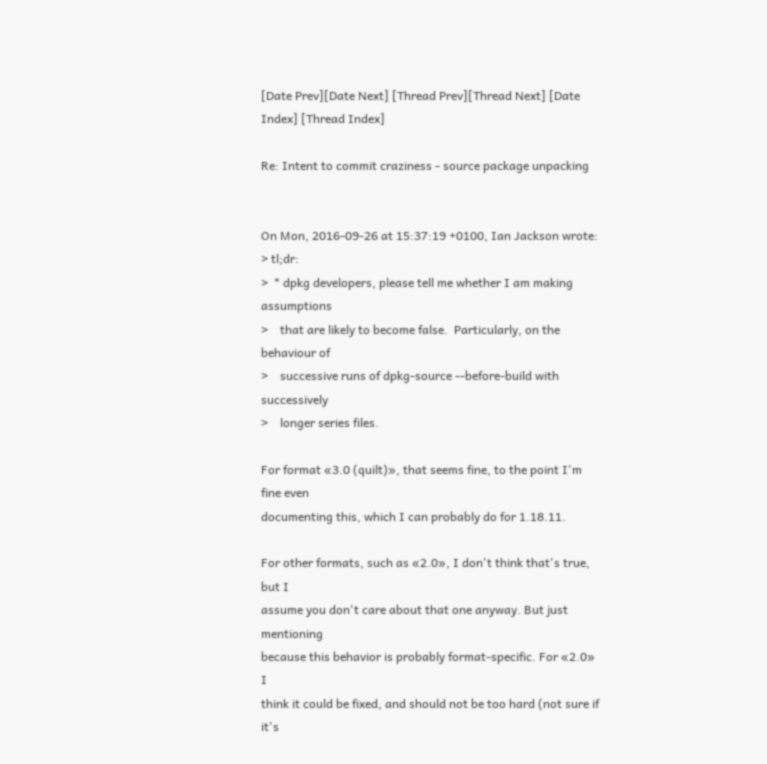[Date Prev][Date Next] [Thread Prev][Thread Next] [Date Index] [Thread Index]

Re: Intent to commit craziness - source package unpacking


On Mon, 2016-09-26 at 15:37:19 +0100, Ian Jackson wrote:
> tl;dr:
>  * dpkg developers, please tell me whether I am making assumptions
>    that are likely to become false.  Particularly, on the behaviour of
>    successive runs of dpkg-source --before-build with successively
>    longer series files.

For format «3.0 (quilt)», that seems fine, to the point I'm fine even
documenting this, which I can probably do for 1.18.11.

For other formats, such as «2.0», I don't think that's true, but I
assume you don't care about that one anyway. But just mentioning
because this behavior is probably format-specific. For «2.0» I
think it could be fixed, and should not be too hard (not sure if it's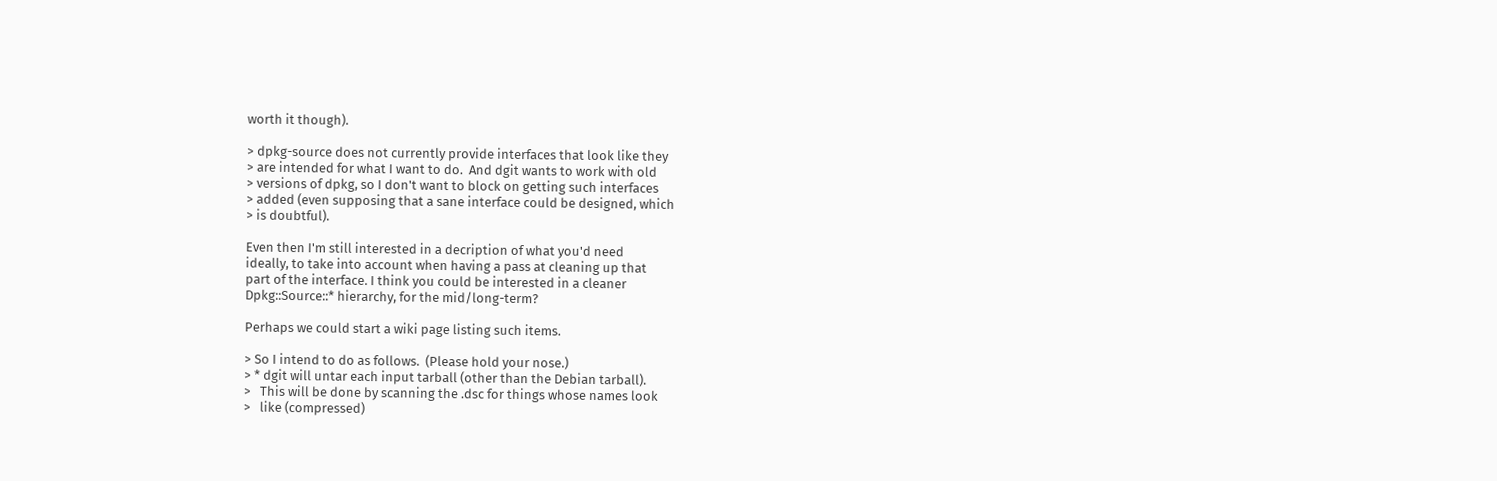worth it though).

> dpkg-source does not currently provide interfaces that look like they
> are intended for what I want to do.  And dgit wants to work with old
> versions of dpkg, so I don't want to block on getting such interfaces
> added (even supposing that a sane interface could be designed, which
> is doubtful).

Even then I'm still interested in a decription of what you'd need
ideally, to take into account when having a pass at cleaning up that
part of the interface. I think you could be interested in a cleaner
Dpkg::Source::* hierarchy, for the mid/long-term?

Perhaps we could start a wiki page listing such items.

> So I intend to do as follows.  (Please hold your nose.)
> * dgit will untar each input tarball (other than the Debian tarball).
>   This will be done by scanning the .dsc for things whose names look
>   like (compressed)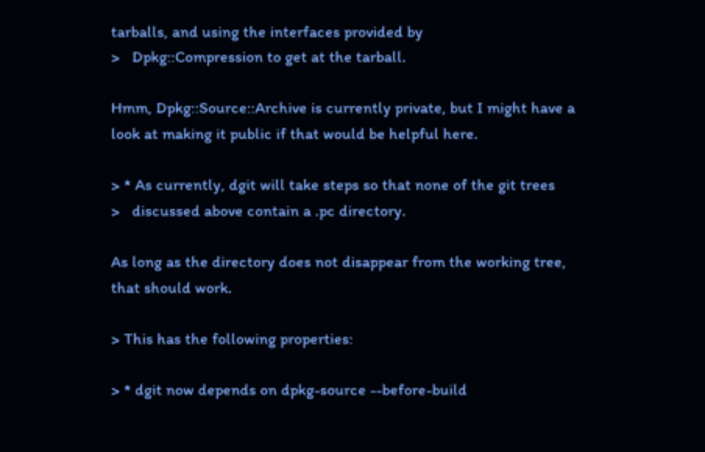tarballs, and using the interfaces provided by
>   Dpkg::Compression to get at the tarball.

Hmm, Dpkg::Source::Archive is currently private, but I might have a
look at making it public if that would be helpful here.

> * As currently, dgit will take steps so that none of the git trees
>   discussed above contain a .pc directory.

As long as the directory does not disappear from the working tree,
that should work.

> This has the following properties:

> * dgit now depends on dpkg-source --before-build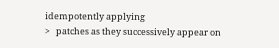idempotently applying
>   patches as they successively appear on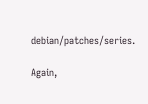debian/patches/series.

Again,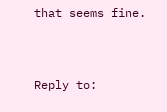that seems fine.


Reply to: